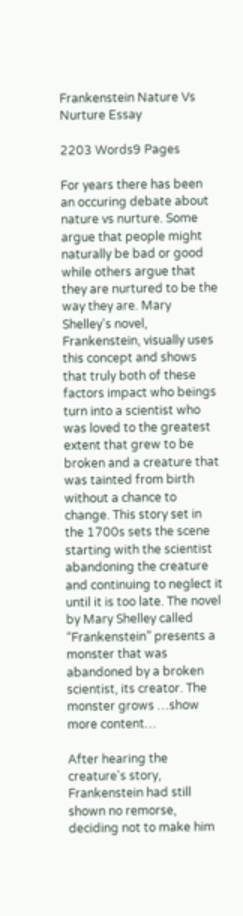Frankenstein Nature Vs Nurture Essay

2203 Words9 Pages

For years there has been an occuring debate about nature vs nurture. Some argue that people might naturally be bad or good while others argue that they are nurtured to be the way they are. Mary Shelley's novel, Frankenstein, visually uses this concept and shows that truly both of these factors impact who beings turn into a scientist who was loved to the greatest extent that grew to be broken and a creature that was tainted from birth without a chance to change. This story set in the 1700s sets the scene starting with the scientist abandoning the creature and continuing to neglect it until it is too late. The novel by Mary Shelley called “Frankenstein” presents a monster that was abandoned by a broken scientist, its creator. The monster grows …show more content…

After hearing the creature's story, Frankenstein had still shown no remorse, deciding not to make him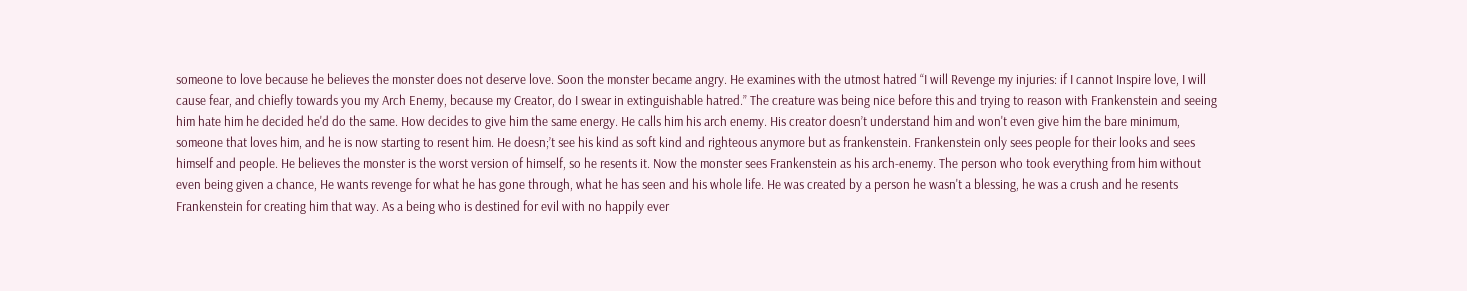someone to love because he believes the monster does not deserve love. Soon the monster became angry. He examines with the utmost hatred “I will Revenge my injuries: if I cannot Inspire love, I will cause fear, and chiefly towards you my Arch Enemy, because my Creator, do I swear in extinguishable hatred.” The creature was being nice before this and trying to reason with Frankenstein and seeing him hate him he decided he'd do the same. How decides to give him the same energy. He calls him his arch enemy. His creator doesn’t understand him and won't even give him the bare minimum, someone that loves him, and he is now starting to resent him. He doesn;’t see his kind as soft kind and righteous anymore but as frankenstein. Frankenstein only sees people for their looks and sees himself and people. He believes the monster is the worst version of himself, so he resents it. Now the monster sees Frankenstein as his arch-enemy. The person who took everything from him without even being given a chance, He wants revenge for what he has gone through, what he has seen and his whole life. He was created by a person he wasn't a blessing, he was a crush and he resents Frankenstein for creating him that way. As a being who is destined for evil with no happily ever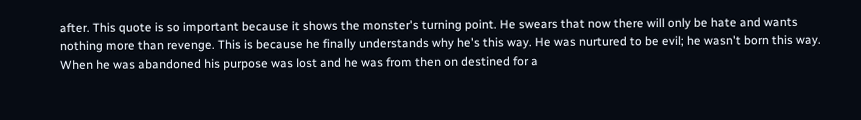after. This quote is so important because it shows the monster's turning point. He swears that now there will only be hate and wants nothing more than revenge. This is because he finally understands why he's this way. He was nurtured to be evil; he wasn't born this way. When he was abandoned his purpose was lost and he was from then on destined for a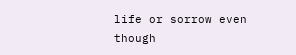life or sorrow even though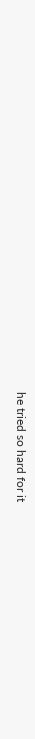he tried so hard for it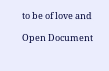to be of love and

Open Document